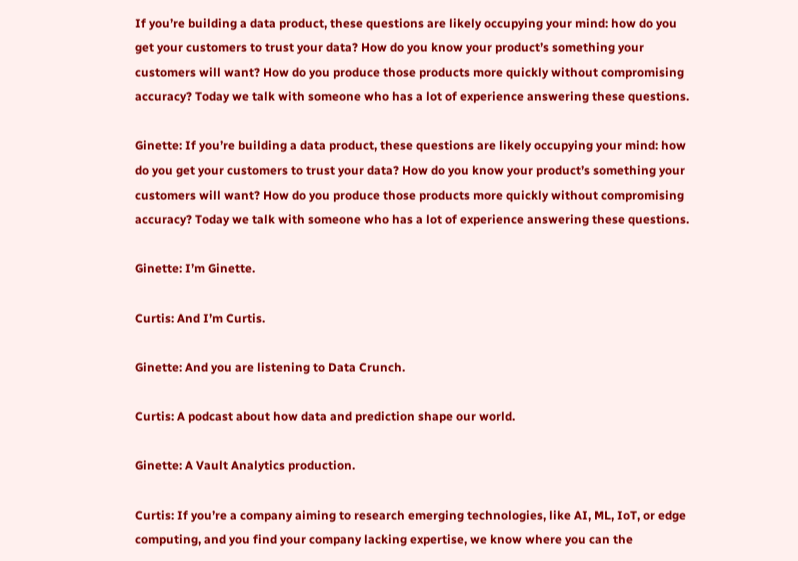If you’re building a data product, these questions are likely occupying your mind: how do you get your customers to trust your data? How do you know your product’s something your customers will want? How do you produce those products more quickly without compromising accuracy? Today we talk with someone who has a lot of experience answering these questions.

Ginette: If you’re building a data product, these questions are likely occupying your mind: how do you get your customers to trust your data? How do you know your product’s something your customers will want? How do you produce those products more quickly without compromising accuracy? Today we talk with someone who has a lot of experience answering these questions.

Ginette: I’m Ginette.

Curtis: And I’m Curtis.

Ginette: And you are listening to Data Crunch.

Curtis: A podcast about how data and prediction shape our world.

Ginette: A Vault Analytics production.

Curtis: If you’re a company aiming to research emerging technologies, like AI, ML, IoT, or edge computing, and you find your company lacking expertise, we know where you can the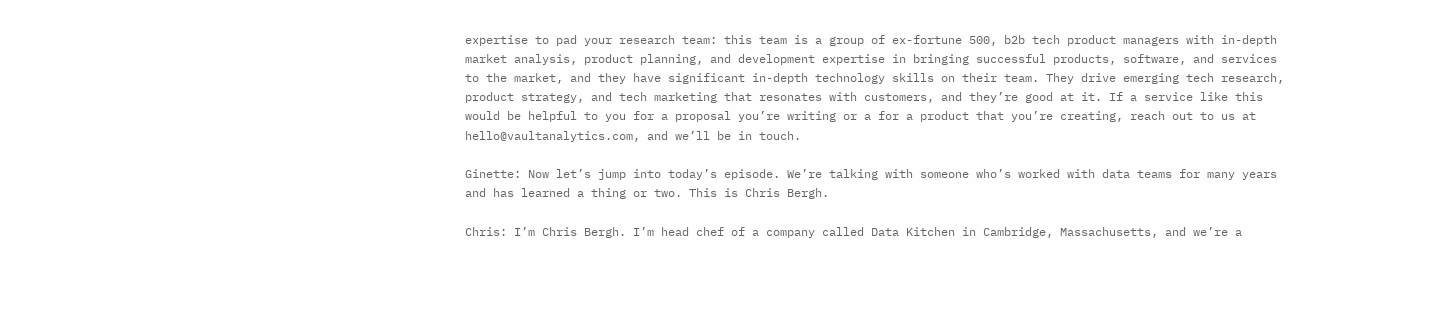expertise to pad your research team: this team is a group of ex-fortune 500, b2b tech product managers with in-depth market analysis, product planning, and development expertise in bringing successful products, software, and services to the market, and they have significant in-depth technology skills on their team. They drive emerging tech research, product strategy, and tech marketing that resonates with customers, and they’re good at it. If a service like this would be helpful to you for a proposal you’re writing or a for a product that you’re creating, reach out to us at hello@vaultanalytics.com, and we’ll be in touch.

Ginette: Now let’s jump into today’s episode. We’re talking with someone who’s worked with data teams for many years and has learned a thing or two. This is Chris Bergh.

Chris: I’m Chris Bergh. I’m head chef of a company called Data Kitchen in Cambridge, Massachusetts, and we’re a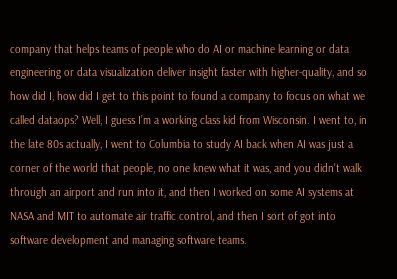company that helps teams of people who do AI or machine learning or data engineering or data visualization deliver insight faster with higher-quality, and so how did I, how did I get to this point to found a company to focus on what we called dataops? Well, I guess I’m a working class kid from Wisconsin. I went to, in the late 80s actually, I went to Columbia to study AI back when AI was just a corner of the world that people, no one knew what it was, and you didn’t walk through an airport and run into it, and then I worked on some AI systems at NASA and MIT to automate air traffic control, and then I sort of got into software development and managing software teams.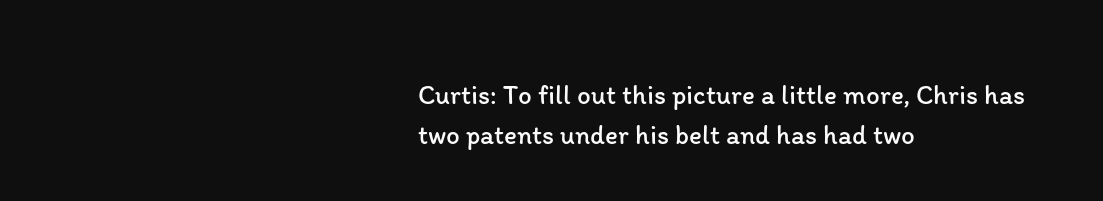Curtis: To fill out this picture a little more, Chris has two patents under his belt and has had two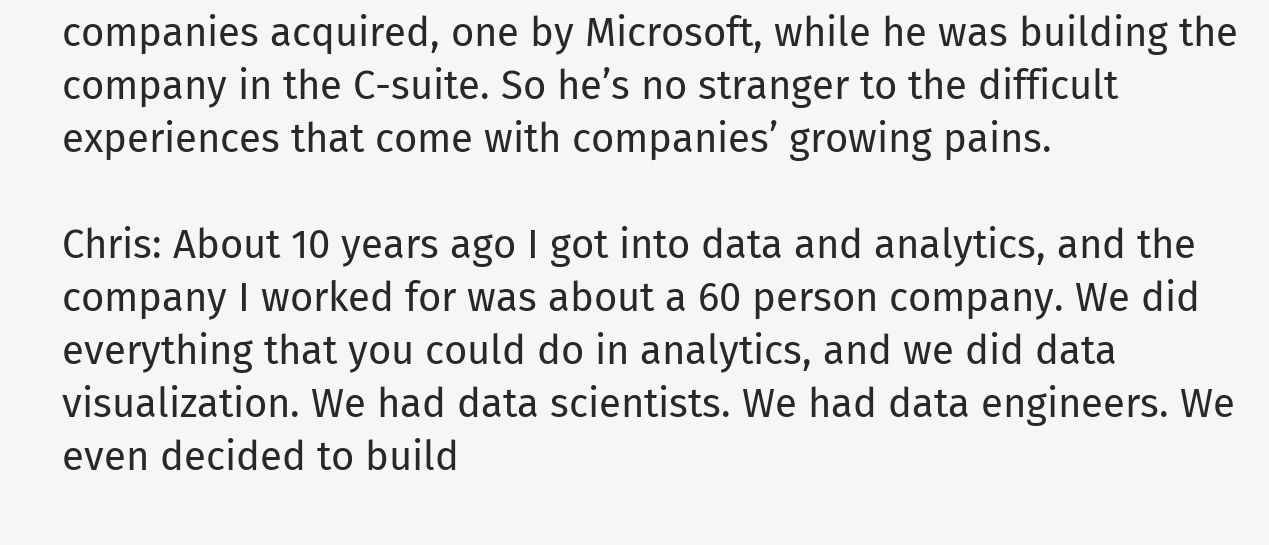companies acquired, one by Microsoft, while he was building the company in the C-suite. So he’s no stranger to the difficult experiences that come with companies’ growing pains.

Chris: About 10 years ago I got into data and analytics, and the company I worked for was about a 60 person company. We did everything that you could do in analytics, and we did data visualization. We had data scientists. We had data engineers. We even decided to build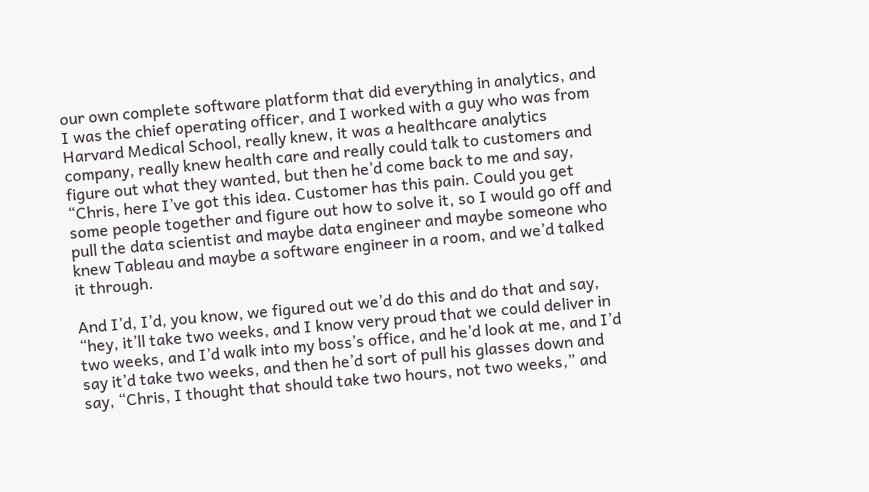our own complete software platform that did everything in analytics, and I was the chief operating officer, and I worked with a guy who was from Harvard Medical School, really knew, it was a healthcare analytics company, really knew health care and really could talk to customers and figure out what they wanted, but then he’d come back to me and say, “Chris, here I’ve got this idea. Customer has this pain. Could you get some people together and figure out how to solve it, so I would go off and pull the data scientist and maybe data engineer and maybe someone who knew Tableau and maybe a software engineer in a room, and we’d talked it through.

And I’d, I’d, you know, we figured out we’d do this and do that and say, “hey, it’ll take two weeks, and I know very proud that we could deliver in two weeks, and I’d walk into my boss’s office, and he’d look at me, and I’d say it’d take two weeks, and then he’d sort of pull his glasses down and say, “Chris, I thought that should take two hours, not two weeks,” and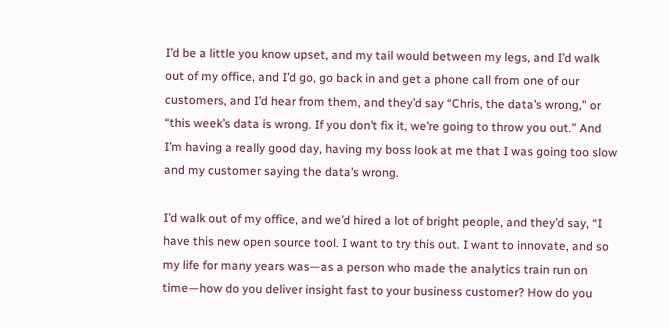I’d be a little you know upset, and my tail would between my legs, and I’d walk out of my office, and I’d go, go back in and get a phone call from one of our customers, and I’d hear from them, and they’d say “Chris, the data’s wrong,” or “this week’s data is wrong. If you don’t fix it, we’re going to throw you out.” And I’m having a really good day, having my boss look at me that I was going too slow and my customer saying the data’s wrong.

I’d walk out of my office, and we’d hired a lot of bright people, and they’d say, “I have this new open source tool. I want to try this out. I want to innovate, and so my life for many years was—as a person who made the analytics train run on time—how do you deliver insight fast to your business customer? How do you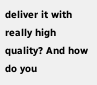deliver it with really high quality? And how do you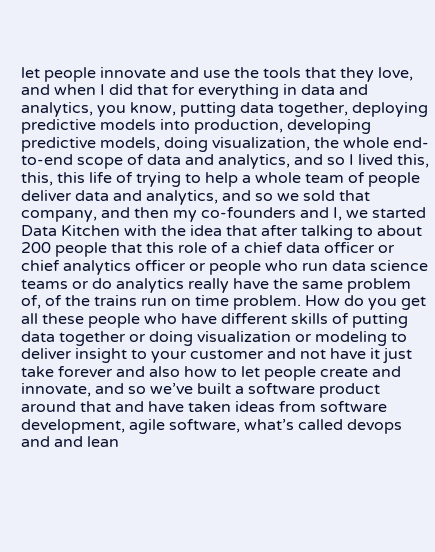let people innovate and use the tools that they love, and when I did that for everything in data and analytics, you know, putting data together, deploying predictive models into production, developing predictive models, doing visualization, the whole end-to-end scope of data and analytics, and so I lived this, this, this life of trying to help a whole team of people deliver data and analytics, and so we sold that company, and then my co-founders and I, we started Data Kitchen with the idea that after talking to about 200 people that this role of a chief data officer or chief analytics officer or people who run data science teams or do analytics really have the same problem of, of the trains run on time problem. How do you get all these people who have different skills of putting data together or doing visualization or modeling to deliver insight to your customer and not have it just take forever and also how to let people create and innovate, and so we’ve built a software product around that and have taken ideas from software development, agile software, what’s called devops and and lean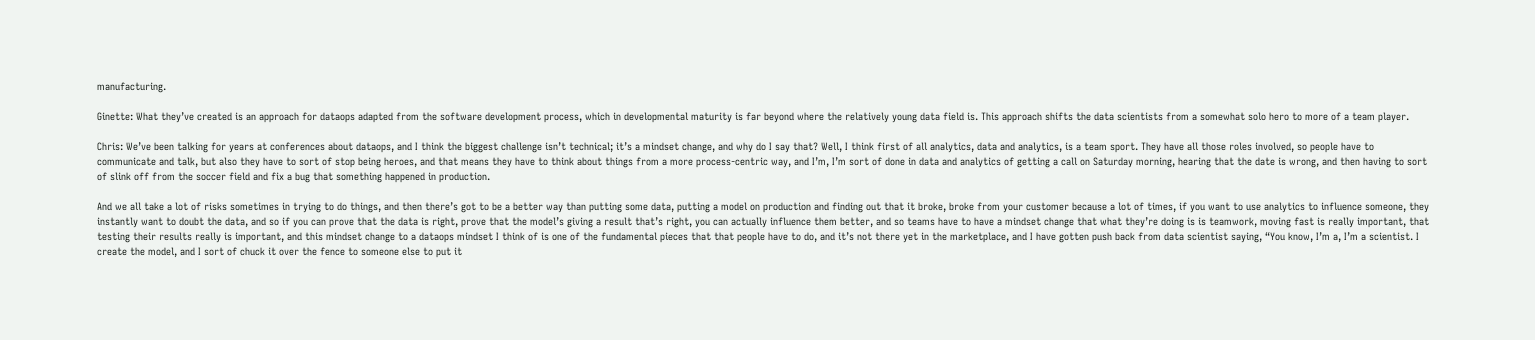manufacturing.

Ginette: What they’ve created is an approach for dataops adapted from the software development process, which in developmental maturity is far beyond where the relatively young data field is. This approach shifts the data scientists from a somewhat solo hero to more of a team player.

Chris: We’ve been talking for years at conferences about dataops, and I think the biggest challenge isn’t technical; it’s a mindset change, and why do I say that? Well, I think first of all analytics, data and analytics, is a team sport. They have all those roles involved, so people have to communicate and talk, but also they have to sort of stop being heroes, and that means they have to think about things from a more process-centric way, and I’m, I’m sort of done in data and analytics of getting a call on Saturday morning, hearing that the date is wrong, and then having to sort of slink off from the soccer field and fix a bug that something happened in production.

And we all take a lot of risks sometimes in trying to do things, and then there’s got to be a better way than putting some data, putting a model on production and finding out that it broke, broke from your customer because a lot of times, if you want to use analytics to influence someone, they instantly want to doubt the data, and so if you can prove that the data is right, prove that the model’s giving a result that’s right, you can actually influence them better, and so teams have to have a mindset change that what they’re doing is is teamwork, moving fast is really important, that testing their results really is important, and this mindset change to a dataops mindset I think of is one of the fundamental pieces that that people have to do, and it’s not there yet in the marketplace, and I have gotten push back from data scientist saying, “You know, I’m a, I’m a scientist. I create the model, and I sort of chuck it over the fence to someone else to put it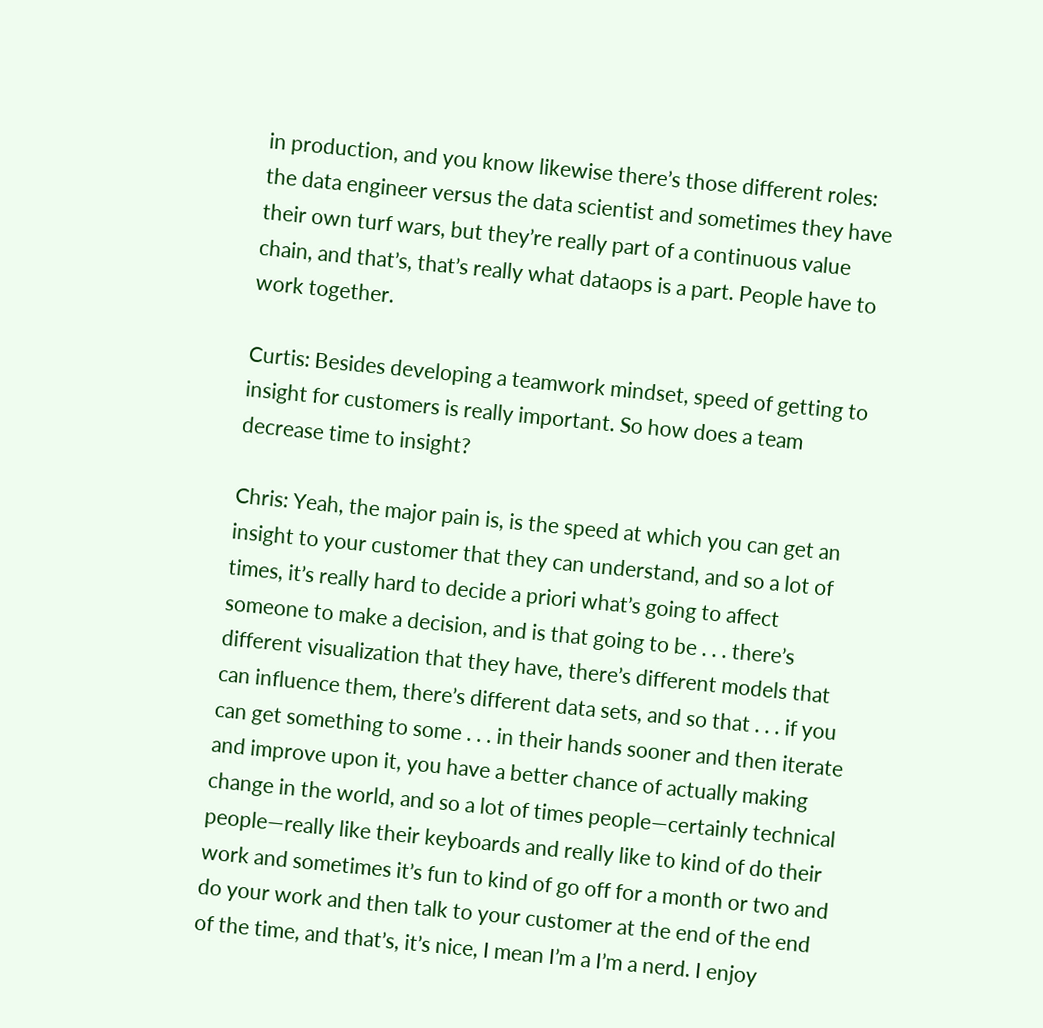in production, and you know likewise there’s those different roles: the data engineer versus the data scientist and sometimes they have their own turf wars, but they’re really part of a continuous value chain, and that’s, that’s really what dataops is a part. People have to work together.

Curtis: Besides developing a teamwork mindset, speed of getting to insight for customers is really important. So how does a team decrease time to insight?

Chris: Yeah, the major pain is, is the speed at which you can get an insight to your customer that they can understand, and so a lot of times, it’s really hard to decide a priori what’s going to affect someone to make a decision, and is that going to be . . . there’s different visualization that they have, there’s different models that can influence them, there’s different data sets, and so that . . . if you can get something to some . . . in their hands sooner and then iterate and improve upon it, you have a better chance of actually making change in the world, and so a lot of times people—certainly technical people—really like their keyboards and really like to kind of do their work and sometimes it’s fun to kind of go off for a month or two and do your work and then talk to your customer at the end of the end of the time, and that’s, it’s nice, I mean I’m a I’m a nerd. I enjoy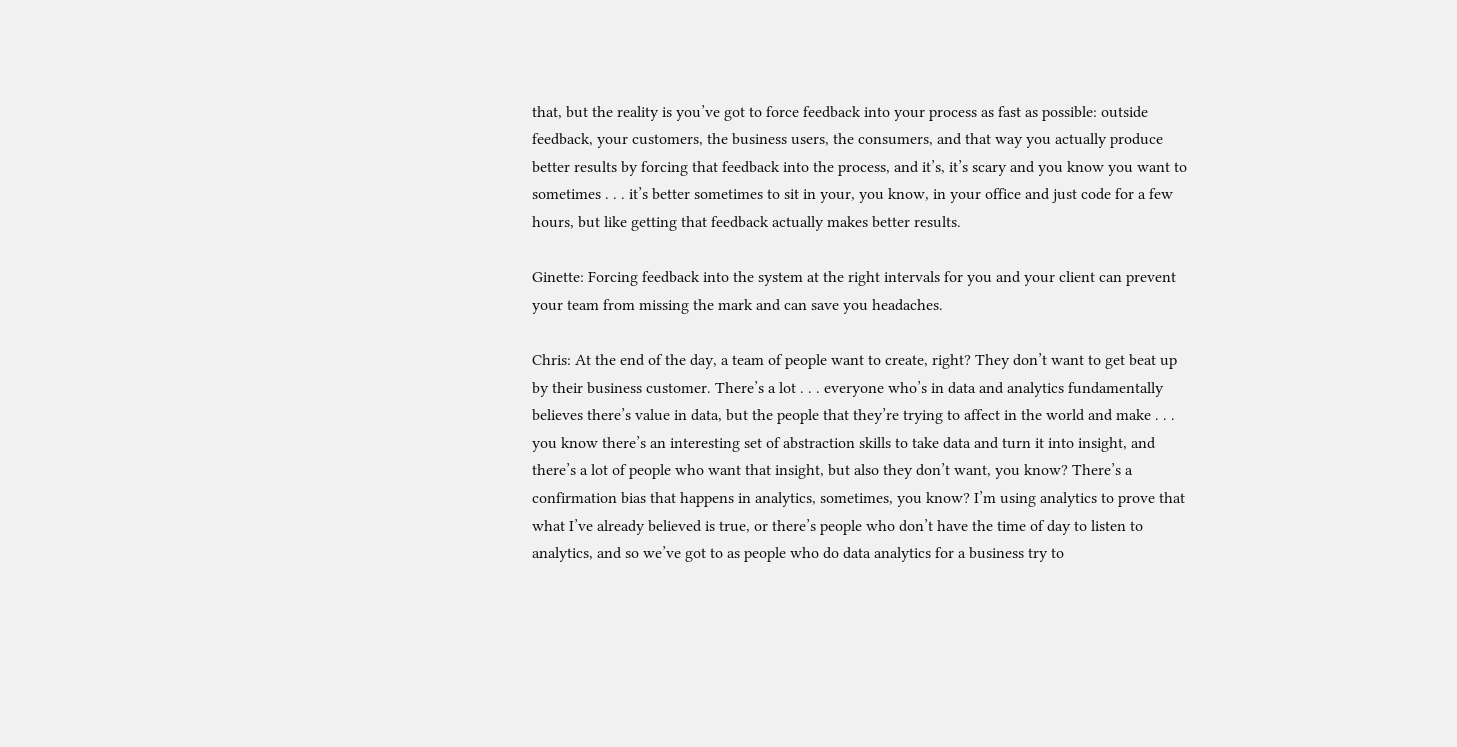that, but the reality is you’ve got to force feedback into your process as fast as possible: outside feedback, your customers, the business users, the consumers, and that way you actually produce better results by forcing that feedback into the process, and it’s, it’s scary and you know you want to sometimes . . . it’s better sometimes to sit in your, you know, in your office and just code for a few hours, but like getting that feedback actually makes better results.

Ginette: Forcing feedback into the system at the right intervals for you and your client can prevent your team from missing the mark and can save you headaches.

Chris: At the end of the day, a team of people want to create, right? They don’t want to get beat up by their business customer. There’s a lot . . . everyone who’s in data and analytics fundamentally believes there’s value in data, but the people that they’re trying to affect in the world and make . . . you know there’s an interesting set of abstraction skills to take data and turn it into insight, and there’s a lot of people who want that insight, but also they don’t want, you know? There’s a confirmation bias that happens in analytics, sometimes, you know? I’m using analytics to prove that what I’ve already believed is true, or there’s people who don’t have the time of day to listen to analytics, and so we’ve got to as people who do data analytics for a business try to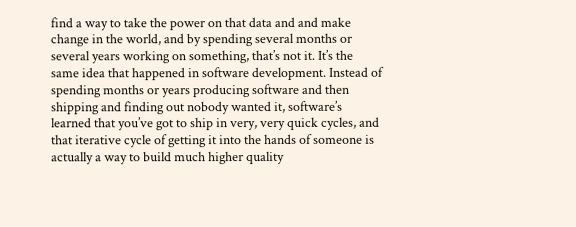find a way to take the power on that data and and make change in the world, and by spending several months or several years working on something, that’s not it. It’s the same idea that happened in software development. Instead of spending months or years producing software and then shipping and finding out nobody wanted it, software’s learned that you’ve got to ship in very, very quick cycles, and that iterative cycle of getting it into the hands of someone is actually a way to build much higher quality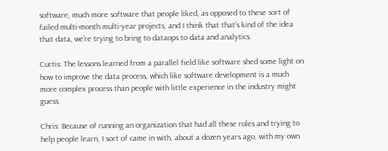software, much more software that people liked, as opposed to these sort of failed multi-month multi-year projects, and I think that that’s kind of the idea that data, we’re trying to bring to dataops to data and analytics.

Curtis: The lessons learned from a parallel field like software shed some light on how to improve the data process, which like software development is a much more complex process than people with little experience in the industry might guess.

Chris: Because of running an organization that had all these roles and trying to help people learn, I sort of came in with, about a dozen years ago, with my own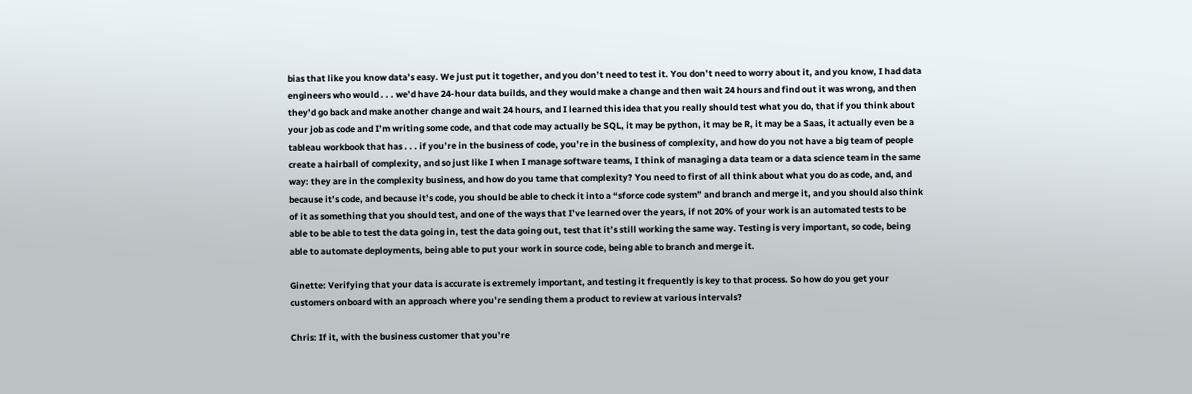bias that like you know data’s easy. We just put it together, and you don’t need to test it. You don’t need to worry about it, and you know, I had data engineers who would . . . we’d have 24-hour data builds, and they would make a change and then wait 24 hours and find out it was wrong, and then they’d go back and make another change and wait 24 hours, and I learned this idea that you really should test what you do, that if you think about your job as code and I’m writing some code, and that code may actually be SQL, it may be python, it may be R, it may be a Saas, it actually even be a tableau workbook that has . . . if you’re in the business of code, you’re in the business of complexity, and how do you not have a big team of people create a hairball of complexity, and so just like I when I manage software teams, I think of managing a data team or a data science team in the same way: they are in the complexity business, and how do you tame that complexity? You need to first of all think about what you do as code, and, and because it’s code, and because it’s code, you should be able to check it into a “sforce code system” and branch and merge it, and you should also think of it as something that you should test, and one of the ways that I’ve learned over the years, if not 20% of your work is an automated tests to be able to be able to test the data going in, test the data going out, test that it’s still working the same way. Testing is very important, so code, being able to automate deployments, being able to put your work in source code, being able to branch and merge it.

Ginette: Verifying that your data is accurate is extremely important, and testing it frequently is key to that process. So how do you get your customers onboard with an approach where you’re sending them a product to review at various intervals?

Chris: If it, with the business customer that you’re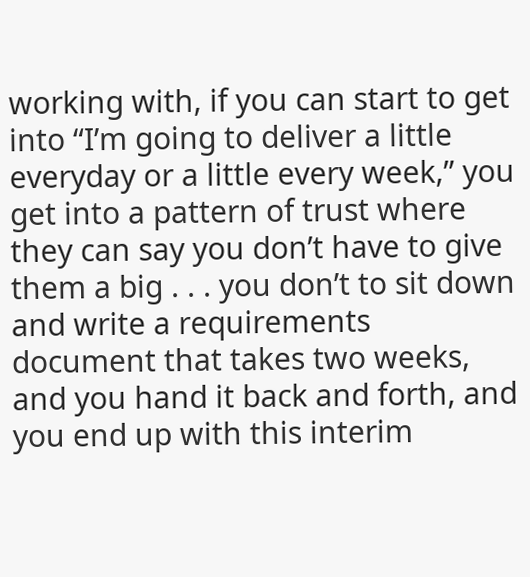working with, if you can start to get into “I’m going to deliver a little everyday or a little every week,” you get into a pattern of trust where they can say you don’t have to give them a big . . . you don’t to sit down and write a requirements document that takes two weeks, and you hand it back and forth, and you end up with this interim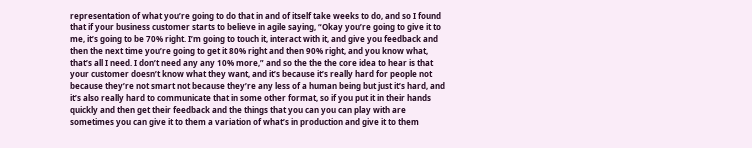representation of what you’re going to do that in and of itself take weeks to do, and so I found that if your business customer starts to believe in agile saying, “Okay you’re going to give it to me, it’s going to be 70% right. I’m going to touch it, interact with it, and give you feedback and then the next time you’re going to get it 80% right and then 90% right, and you know what, that’s all I need. I don’t need any any 10% more,” and so the the the core idea to hear is that your customer doesn’t know what they want, and it’s because it’s really hard for people not because they’re not smart not because they’re any less of a human being but just it’s hard, and it’s also really hard to communicate that in some other format, so if you put it in their hands quickly and then get their feedback and the things that you can you can play with are sometimes you can give it to them a variation of what’s in production and give it to them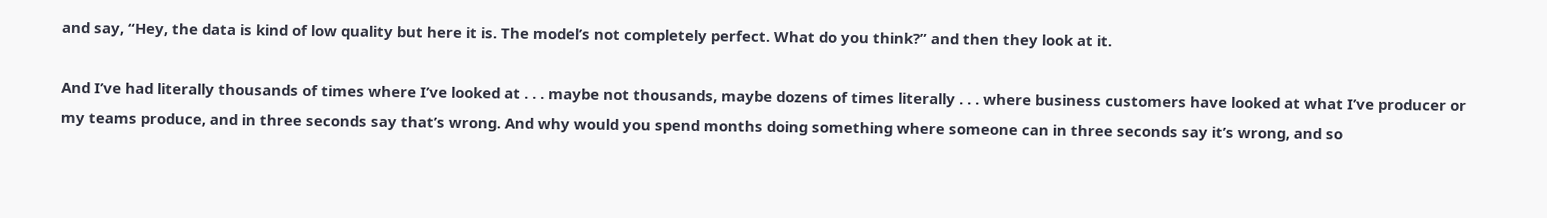and say, “Hey, the data is kind of low quality but here it is. The model’s not completely perfect. What do you think?” and then they look at it.

And I’ve had literally thousands of times where I’ve looked at . . . maybe not thousands, maybe dozens of times literally . . . where business customers have looked at what I’ve producer or my teams produce, and in three seconds say that’s wrong. And why would you spend months doing something where someone can in three seconds say it’s wrong, and so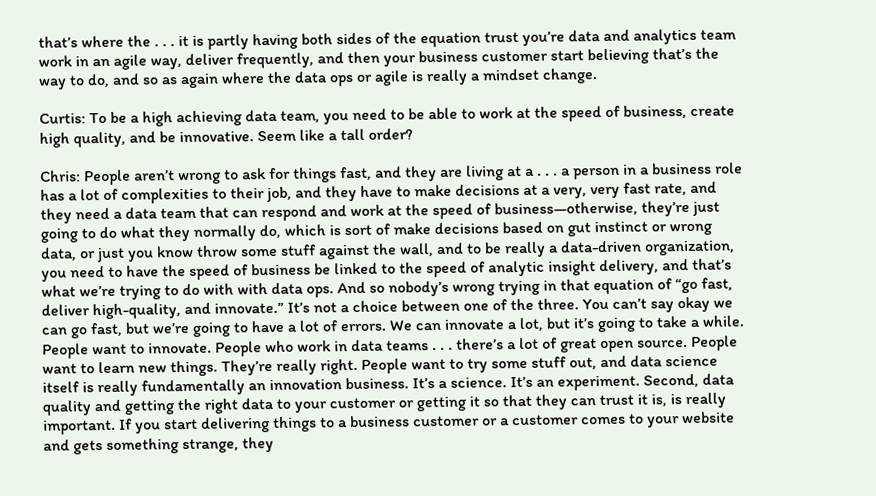that’s where the . . . it is partly having both sides of the equation trust you’re data and analytics team work in an agile way, deliver frequently, and then your business customer start believing that’s the way to do, and so as again where the data ops or agile is really a mindset change.

Curtis: To be a high achieving data team, you need to be able to work at the speed of business, create high quality, and be innovative. Seem like a tall order?

Chris: People aren’t wrong to ask for things fast, and they are living at a . . . a person in a business role has a lot of complexities to their job, and they have to make decisions at a very, very fast rate, and they need a data team that can respond and work at the speed of business—otherwise, they’re just going to do what they normally do, which is sort of make decisions based on gut instinct or wrong data, or just you know throw some stuff against the wall, and to be really a data-driven organization, you need to have the speed of business be linked to the speed of analytic insight delivery, and that’s what we’re trying to do with with data ops. And so nobody’s wrong trying in that equation of “go fast, deliver high-quality, and innovate.” It’s not a choice between one of the three. You can’t say okay we can go fast, but we’re going to have a lot of errors. We can innovate a lot, but it’s going to take a while. People want to innovate. People who work in data teams . . . there’s a lot of great open source. People want to learn new things. They’re really right. People want to try some stuff out, and data science itself is really fundamentally an innovation business. It’s a science. It’s an experiment. Second, data quality and getting the right data to your customer or getting it so that they can trust it is, is really important. If you start delivering things to a business customer or a customer comes to your website and gets something strange, they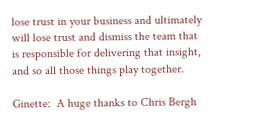lose trust in your business and ultimately will lose trust and dismiss the team that is responsible for delivering that insight, and so all those things play together.

Ginette:  A huge thanks to Chris Bergh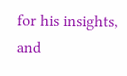for his insights, and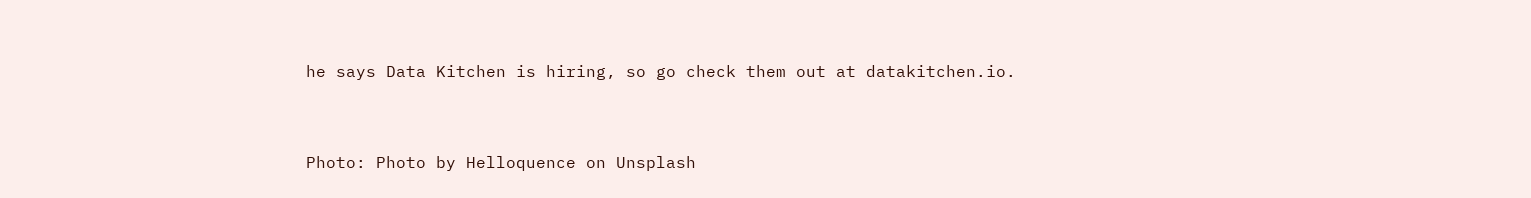he says Data Kitchen is hiring, so go check them out at datakitchen.io.


Photo: Photo by Helloquence on Unsplash